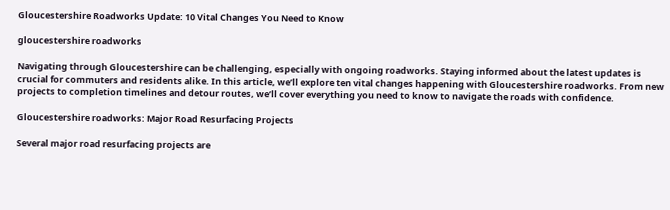Gloucestershire Roadworks Update: 10 Vital Changes You Need to Know

gloucestershire roadworks

Navigating through Gloucestershire can be challenging, especially with ongoing roadworks. Staying informed about the latest updates is crucial for commuters and residents alike. In this article, we’ll explore ten vital changes happening with Gloucestershire roadworks. From new projects to completion timelines and detour routes, we’ll cover everything you need to know to navigate the roads with confidence.

Gloucestershire roadworks: Major Road Resurfacing Projects

Several major road resurfacing projects are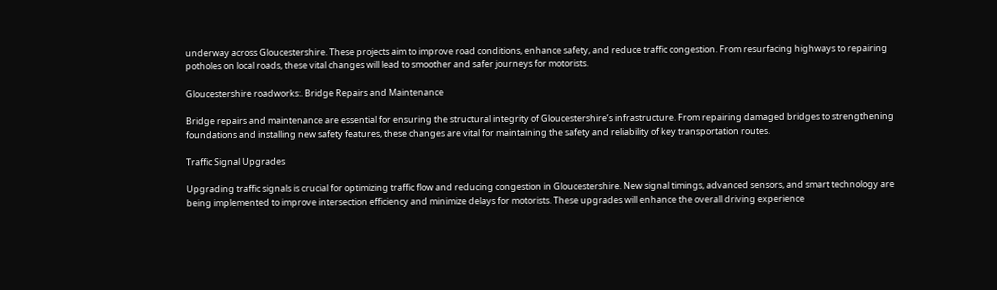underway across Gloucestershire. These projects aim to improve road conditions, enhance safety, and reduce traffic congestion. From resurfacing highways to repairing potholes on local roads, these vital changes will lead to smoother and safer journeys for motorists.

Gloucestershire roadworks:. Bridge Repairs and Maintenance

Bridge repairs and maintenance are essential for ensuring the structural integrity of Gloucestershire’s infrastructure. From repairing damaged bridges to strengthening foundations and installing new safety features, these changes are vital for maintaining the safety and reliability of key transportation routes.

Traffic Signal Upgrades

Upgrading traffic signals is crucial for optimizing traffic flow and reducing congestion in Gloucestershire. New signal timings, advanced sensors, and smart technology are being implemented to improve intersection efficiency and minimize delays for motorists. These upgrades will enhance the overall driving experience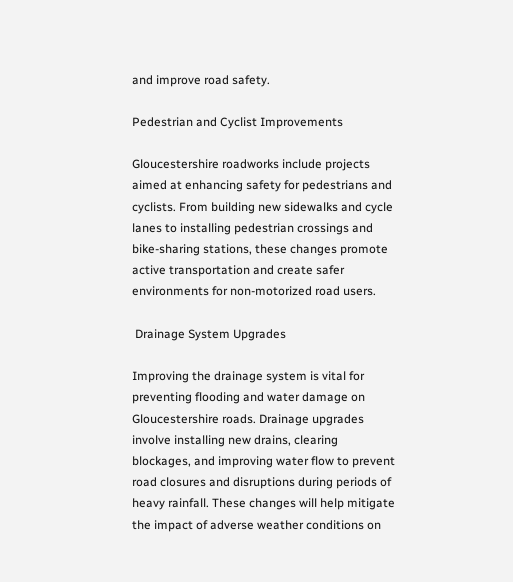and improve road safety.

Pedestrian and Cyclist Improvements

Gloucestershire roadworks include projects aimed at enhancing safety for pedestrians and cyclists. From building new sidewalks and cycle lanes to installing pedestrian crossings and bike-sharing stations, these changes promote active transportation and create safer environments for non-motorized road users.

 Drainage System Upgrades

Improving the drainage system is vital for preventing flooding and water damage on Gloucestershire roads. Drainage upgrades involve installing new drains, clearing blockages, and improving water flow to prevent road closures and disruptions during periods of heavy rainfall. These changes will help mitigate the impact of adverse weather conditions on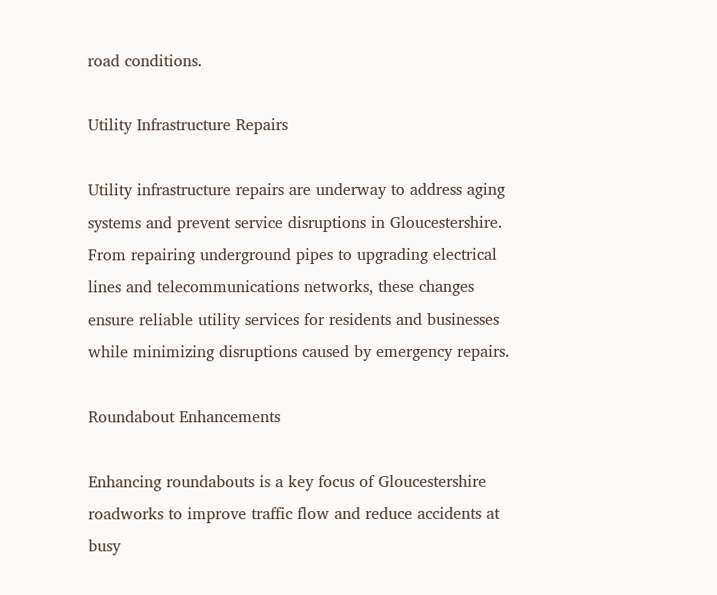road conditions.

Utility Infrastructure Repairs

Utility infrastructure repairs are underway to address aging systems and prevent service disruptions in Gloucestershire. From repairing underground pipes to upgrading electrical lines and telecommunications networks, these changes ensure reliable utility services for residents and businesses while minimizing disruptions caused by emergency repairs.

Roundabout Enhancements

Enhancing roundabouts is a key focus of Gloucestershire roadworks to improve traffic flow and reduce accidents at busy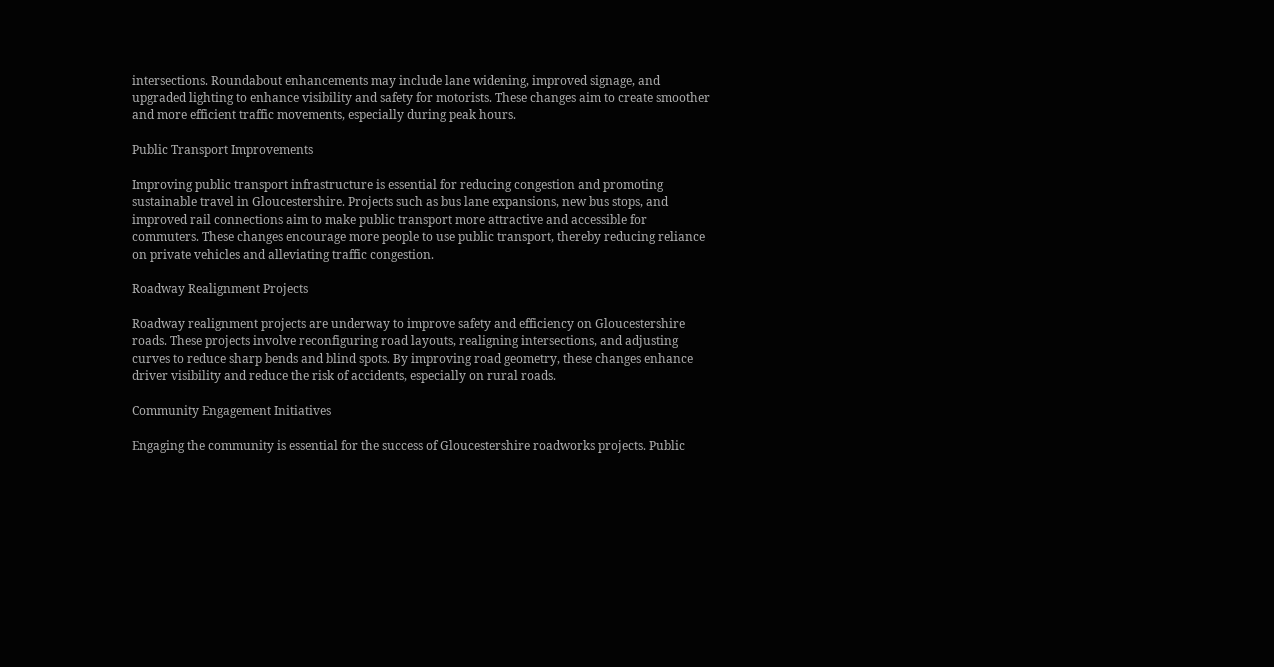intersections. Roundabout enhancements may include lane widening, improved signage, and upgraded lighting to enhance visibility and safety for motorists. These changes aim to create smoother and more efficient traffic movements, especially during peak hours.

Public Transport Improvements

Improving public transport infrastructure is essential for reducing congestion and promoting sustainable travel in Gloucestershire. Projects such as bus lane expansions, new bus stops, and improved rail connections aim to make public transport more attractive and accessible for commuters. These changes encourage more people to use public transport, thereby reducing reliance on private vehicles and alleviating traffic congestion.

Roadway Realignment Projects

Roadway realignment projects are underway to improve safety and efficiency on Gloucestershire roads. These projects involve reconfiguring road layouts, realigning intersections, and adjusting curves to reduce sharp bends and blind spots. By improving road geometry, these changes enhance driver visibility and reduce the risk of accidents, especially on rural roads.

Community Engagement Initiatives

Engaging the community is essential for the success of Gloucestershire roadworks projects. Public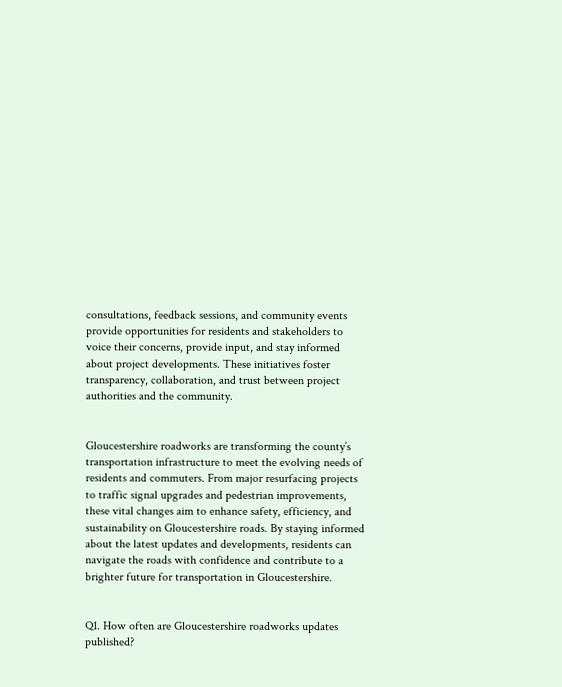consultations, feedback sessions, and community events provide opportunities for residents and stakeholders to voice their concerns, provide input, and stay informed about project developments. These initiatives foster transparency, collaboration, and trust between project authorities and the community.


Gloucestershire roadworks are transforming the county’s transportation infrastructure to meet the evolving needs of residents and commuters. From major resurfacing projects to traffic signal upgrades and pedestrian improvements, these vital changes aim to enhance safety, efficiency, and sustainability on Gloucestershire roads. By staying informed about the latest updates and developments, residents can navigate the roads with confidence and contribute to a brighter future for transportation in Gloucestershire.


Q1. How often are Gloucestershire roadworks updates published?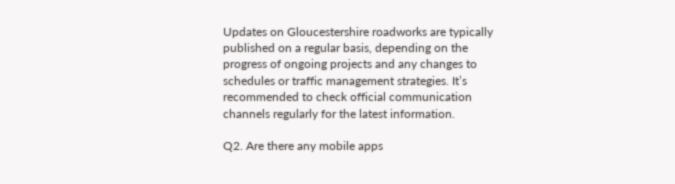Updates on Gloucestershire roadworks are typically published on a regular basis, depending on the progress of ongoing projects and any changes to schedules or traffic management strategies. It’s recommended to check official communication channels regularly for the latest information.

Q2. Are there any mobile apps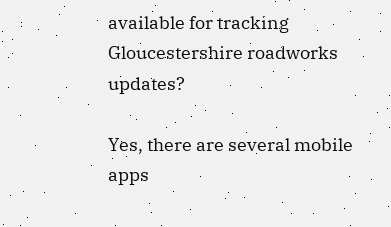available for tracking Gloucestershire roadworks updates?

Yes, there are several mobile apps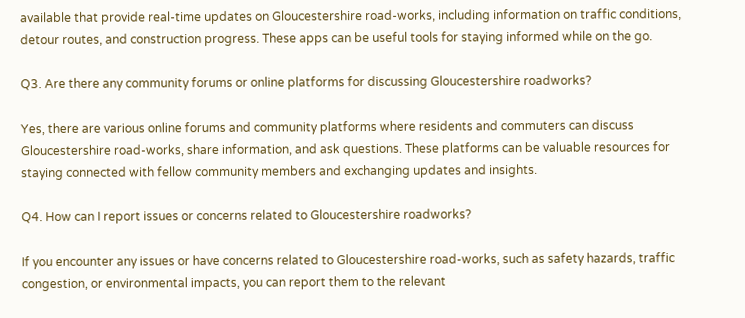available that provide real-time updates on Gloucestershire road-works, including information on traffic conditions, detour routes, and construction progress. These apps can be useful tools for staying informed while on the go.

Q3. Are there any community forums or online platforms for discussing Gloucestershire roadworks?

Yes, there are various online forums and community platforms where residents and commuters can discuss Gloucestershire road-works, share information, and ask questions. These platforms can be valuable resources for staying connected with fellow community members and exchanging updates and insights.

Q4. How can I report issues or concerns related to Gloucestershire roadworks?

If you encounter any issues or have concerns related to Gloucestershire road-works, such as safety hazards, traffic congestion, or environmental impacts, you can report them to the relevant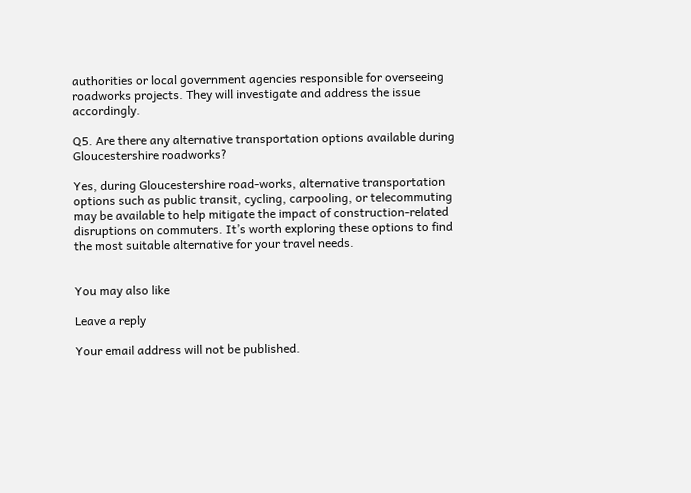authorities or local government agencies responsible for overseeing roadworks projects. They will investigate and address the issue accordingly.

Q5. Are there any alternative transportation options available during Gloucestershire roadworks?

Yes, during Gloucestershire road-works, alternative transportation options such as public transit, cycling, carpooling, or telecommuting may be available to help mitigate the impact of construction-related disruptions on commuters. It’s worth exploring these options to find the most suitable alternative for your travel needs.


You may also like

Leave a reply

Your email address will not be published.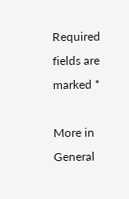Required fields are marked *

More in General